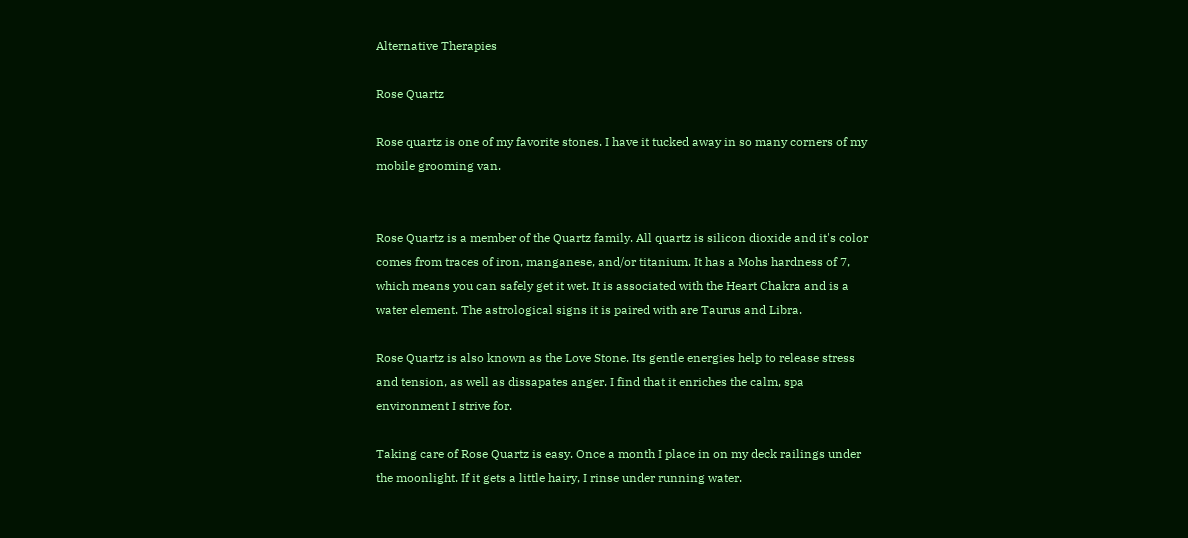Alternative Therapies

Rose Quartz

Rose quartz is one of my favorite stones. I have it tucked away in so many corners of my mobile grooming van.


Rose Quartz is a member of the Quartz family. All quartz is silicon dioxide and it's color comes from traces of iron, manganese, and/or titanium. It has a Mohs hardness of 7, which means you can safely get it wet. It is associated with the Heart Chakra and is a water element. The astrological signs it is paired with are Taurus and Libra.

Rose Quartz is also known as the Love Stone. Its gentle energies help to release stress and tension, as well as dissapates anger. I find that it enriches the calm, spa environment I strive for.

Taking care of Rose Quartz is easy. Once a month I place in on my deck railings under the moonlight. If it gets a little hairy, I rinse under running water.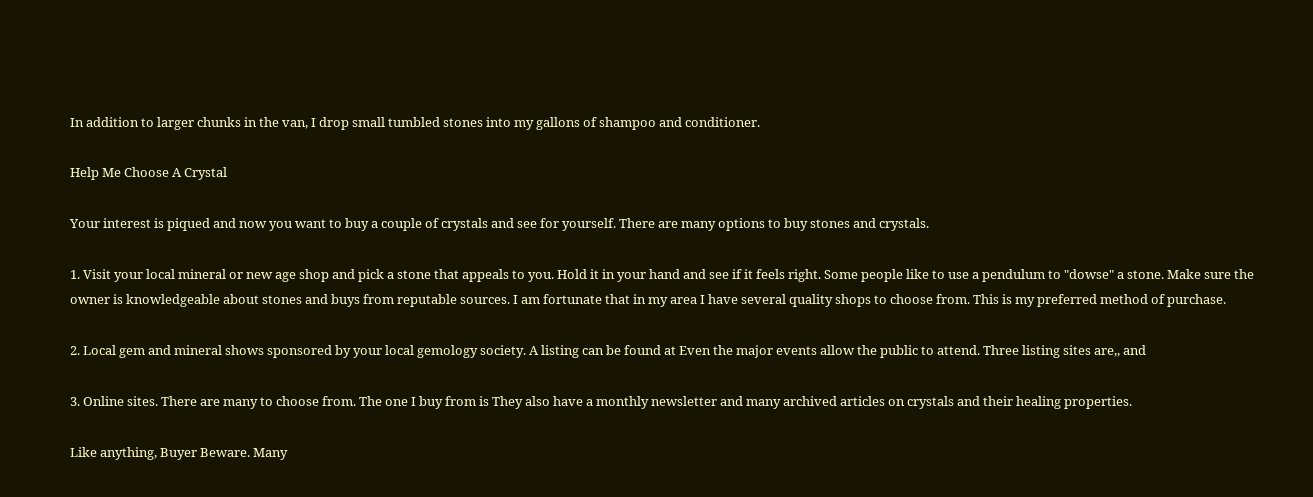In addition to larger chunks in the van, I drop small tumbled stones into my gallons of shampoo and conditioner.

Help Me Choose A Crystal

Your interest is piqued and now you want to buy a couple of crystals and see for yourself. There are many options to buy stones and crystals.

1. Visit your local mineral or new age shop and pick a stone that appeals to you. Hold it in your hand and see if it feels right. Some people like to use a pendulum to "dowse" a stone. Make sure the owner is knowledgeable about stones and buys from reputable sources. I am fortunate that in my area I have several quality shops to choose from. This is my preferred method of purchase.

2. Local gem and mineral shows sponsored by your local gemology society. A listing can be found at Even the major events allow the public to attend. Three listing sites are,, and

3. Online sites. There are many to choose from. The one I buy from is They also have a monthly newsletter and many archived articles on crystals and their healing properties.

Like anything, Buyer Beware. Many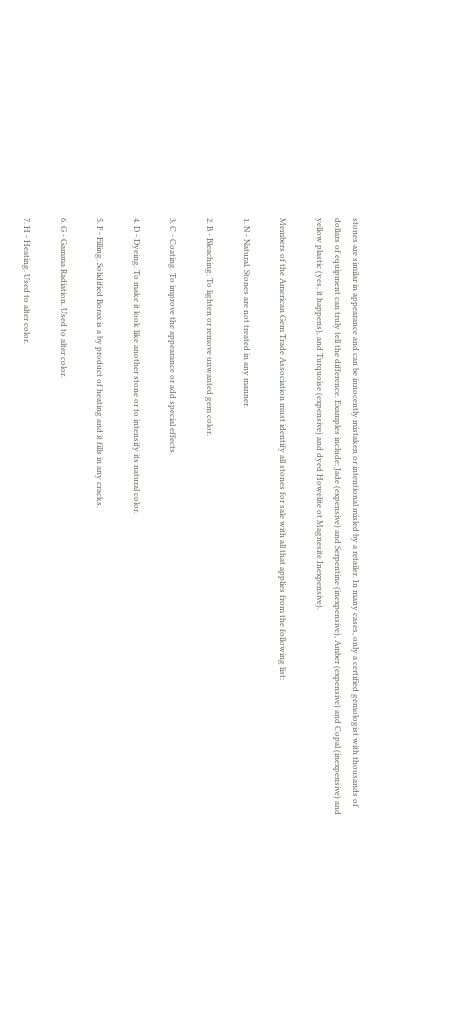stones are similar in appearance and can be innocently mistaken or intentional misled by a retailer. In many cases, only a certified gemologist with thousands of dollars of equipment can truly tell the difference. Examples include: Jade (expensive) and Serpentine (inexpensive), Amber (expensive) and Copal (inexpensive) and yellow plastic (yes, it happens), and Turquoise (expensive) and dyed Howelite ot Magnesite Inexpensive).

Members of the American Gem Trade Association must identify all stones for sale with all that applies from the following list:

1. N - Natural. Stones are not treated in any manner.

2. B - Bleaching. To lighten or remove unwanted gem color.

3. C - Coating. To improve the appearance or add special effects.

4. D - Dyeing. To make it look like another stone or to intensify its natural color.

5. F - Filling. Solidified Borax is a by product of heating and it fills in any cracks.

6. G - Gamma Radiation. Used to alter color.

7. H - Heating. Used to alter color.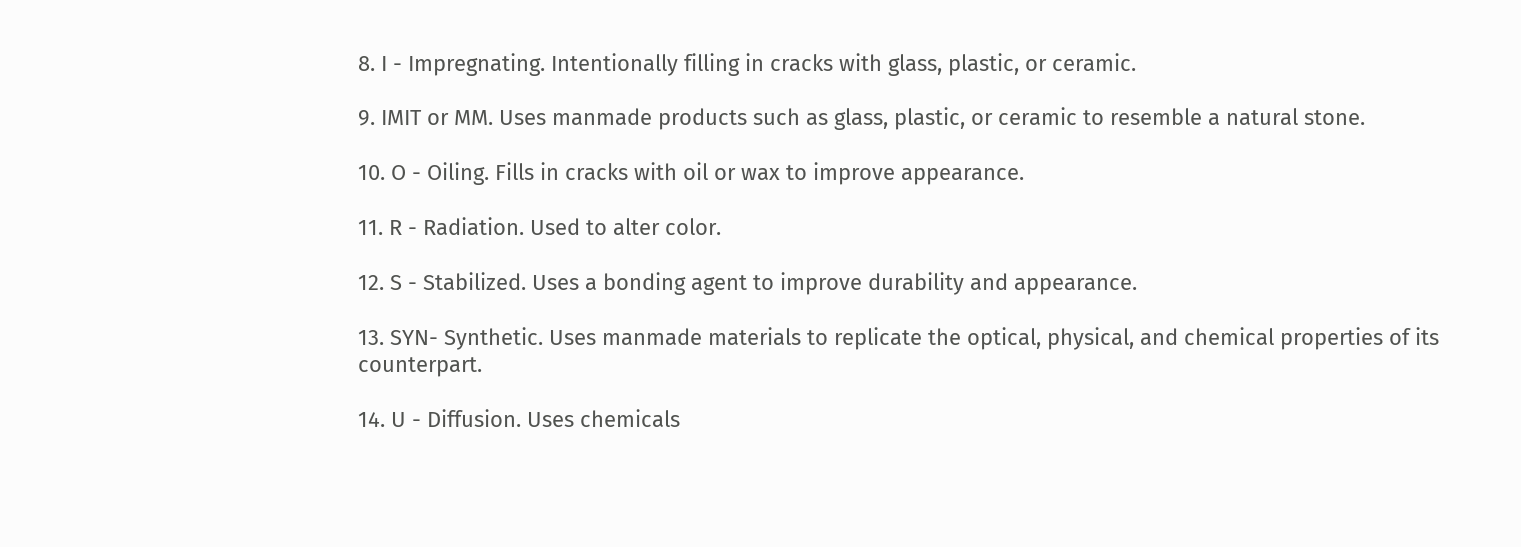8. I - Impregnating. Intentionally filling in cracks with glass, plastic, or ceramic.

9. IMIT or MM. Uses manmade products such as glass, plastic, or ceramic to resemble a natural stone.

10. O - Oiling. Fills in cracks with oil or wax to improve appearance.

11. R - Radiation. Used to alter color.

12. S - Stabilized. Uses a bonding agent to improve durability and appearance.

13. SYN- Synthetic. Uses manmade materials to replicate the optical, physical, and chemical properties of its counterpart.

14. U - Diffusion. Uses chemicals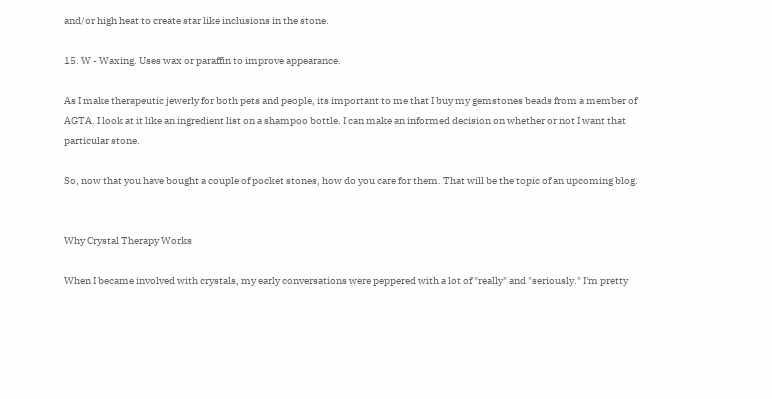and/or high heat to create star like inclusions in the stone.

15. W - Waxing. Uses wax or paraffin to improve appearance.

As I make therapeutic jewerly for both pets and people, its important to me that I buy my gemstones beads from a member of AGTA. I look at it like an ingredient list on a shampoo bottle. I can make an informed decision on whether or not I want that particular stone.

So, now that you have bought a couple of pocket stones, how do you care for them. That will be the topic of an upcoming blog.


Why Crystal Therapy Works

When I became involved with crystals, my early conversations were peppered with a lot of "really" and "seriously." I'm pretty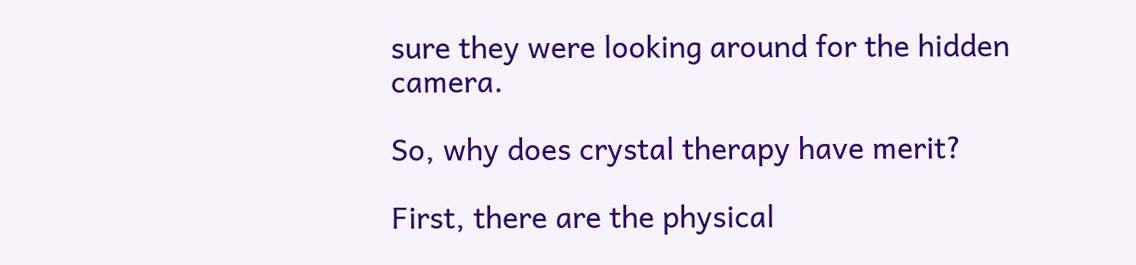sure they were looking around for the hidden camera.

So, why does crystal therapy have merit?

First, there are the physical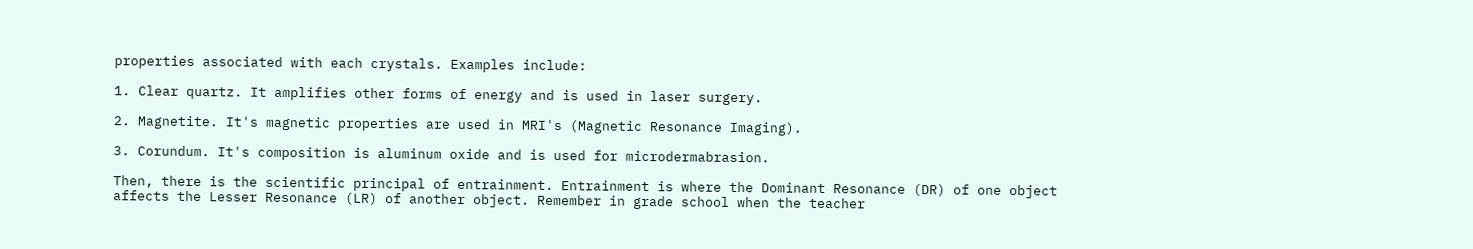properties associated with each crystals. Examples include:

1. Clear quartz. It amplifies other forms of energy and is used in laser surgery.

2. Magnetite. It's magnetic properties are used in MRI's (Magnetic Resonance Imaging).

3. Corundum. It's composition is aluminum oxide and is used for microdermabrasion.

Then, there is the scientific principal of entrainment. Entrainment is where the Dominant Resonance (DR) of one object affects the Lesser Resonance (LR) of another object. Remember in grade school when the teacher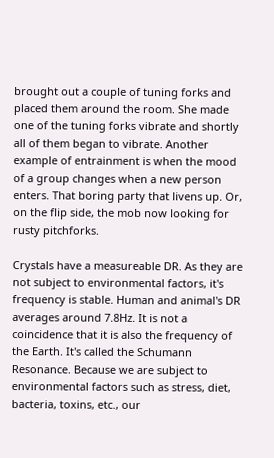brought out a couple of tuning forks and placed them around the room. She made one of the tuning forks vibrate and shortly all of them began to vibrate. Another example of entrainment is when the mood of a group changes when a new person enters. That boring party that livens up. Or, on the flip side, the mob now looking for rusty pitchforks.

Crystals have a measureable DR. As they are not subject to environmental factors, it's frequency is stable. Human and animal's DR averages around 7.8Hz. It is not a coincidence that it is also the frequency of the Earth. It's called the Schumann Resonance. Because we are subject to environmental factors such as stress, diet, bacteria, toxins, etc., our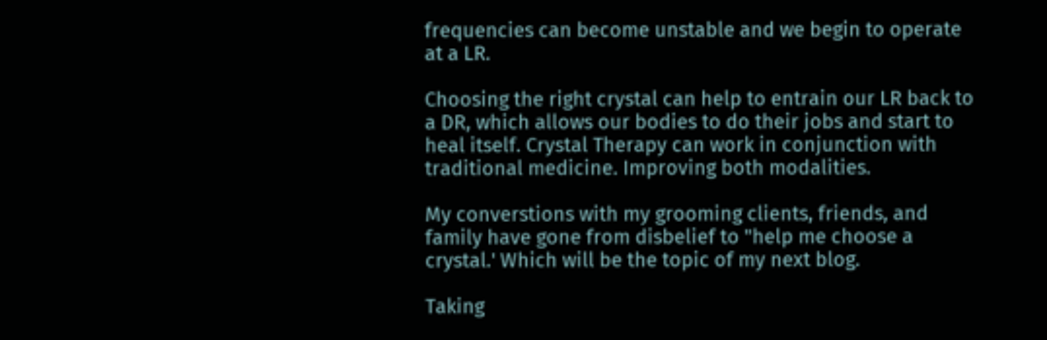frequencies can become unstable and we begin to operate at a LR.

Choosing the right crystal can help to entrain our LR back to a DR, which allows our bodies to do their jobs and start to heal itself. Crystal Therapy can work in conjunction with traditional medicine. Improving both modalities.

My converstions with my grooming clients, friends, and family have gone from disbelief to "help me choose a crystal.' Which will be the topic of my next blog.

Taking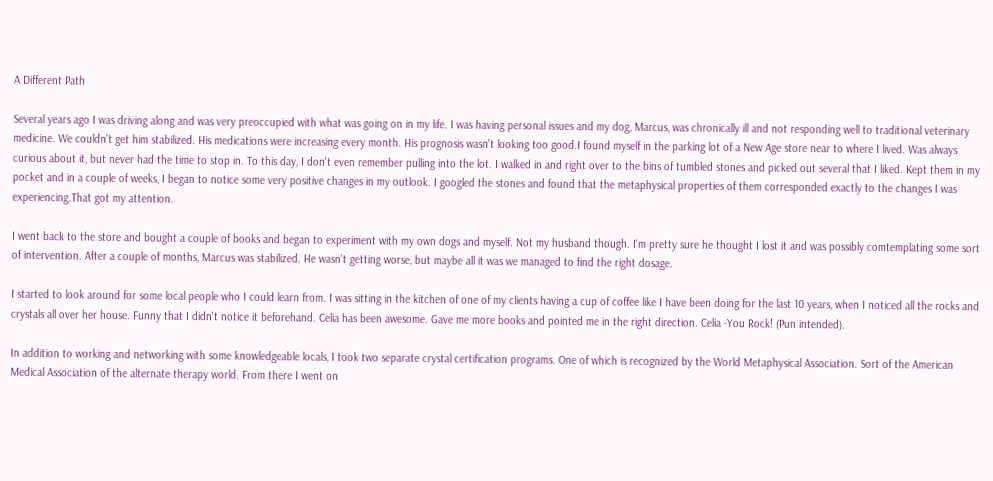A Different Path

Several years ago I was driving along and was very preoccupied with what was going on in my life. I was having personal issues and my dog, Marcus, was chronically ill and not responding well to traditional veterinary medicine. We couldn't get him stabilized. His medications were increasing every month. His prognosis wasn't looking too good.I found myself in the parking lot of a New Age store near to where I lived. Was always curious about it, but never had the time to stop in. To this day, I don't even remember pulling into the lot. I walked in and right over to the bins of tumbled stones and picked out several that I liked. Kept them in my pocket and in a couple of weeks, I began to notice some very positive changes in my outlook. I googled the stones and found that the metaphysical properties of them corresponded exactly to the changes I was experiencing.That got my attention.

I went back to the store and bought a couple of books and began to experiment with my own dogs and myself. Not my husband though. I'm pretty sure he thought I lost it and was possibly comtemplating some sort of intervention. After a couple of months, Marcus was stabilized. He wasn't getting worse, but maybe all it was we managed to find the right dosage.

I started to look around for some local people who I could learn from. I was sitting in the kitchen of one of my clients having a cup of coffee like I have been doing for the last 10 years, when I noticed all the rocks and crystals all over her house. Funny that I didn't notice it beforehand. Celia has been awesome. Gave me more books and pointed me in the right direction. Celia -You Rock! (Pun intended).

In addition to working and networking with some knowledgeable locals, I took two separate crystal certification programs. One of which is recognized by the World Metaphysical Association. Sort of the American Medical Association of the alternate therapy world. From there I went on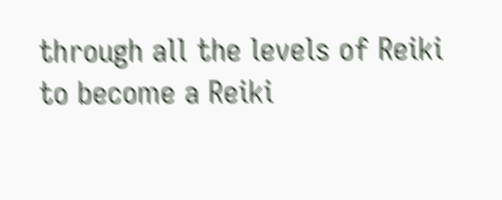through all the levels of Reiki to become a Reiki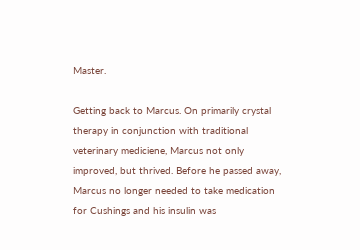Master.

Getting back to Marcus. On primarily crystal therapy in conjunction with traditional veterinary mediciene, Marcus not only improved, but thrived. Before he passed away, Marcus no longer needed to take medication for Cushings and his insulin was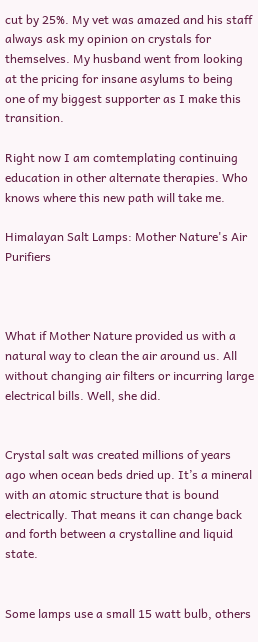cut by 25%. My vet was amazed and his staff always ask my opinion on crystals for themselves. My husband went from looking at the pricing for insane asylums to being one of my biggest supporter as I make this transition.

Right now I am comtemplating continuing education in other alternate therapies. Who knows where this new path will take me.

Himalayan Salt Lamps: Mother Nature's Air Purifiers



What if Mother Nature provided us with a natural way to clean the air around us. All without changing air filters or incurring large electrical bills. Well, she did.


Crystal salt was created millions of years ago when ocean beds dried up. It’s a mineral with an atomic structure that is bound electrically. That means it can change back and forth between a crystalline and liquid state.


Some lamps use a small 15 watt bulb, others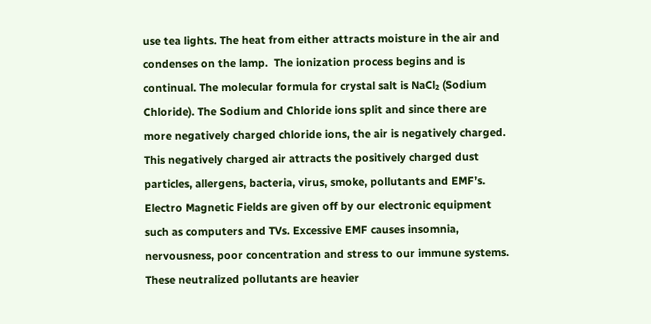use tea lights. The heat from either attracts moisture in the air and condenses on the lamp.  The ionization process begins and is continual. The molecular formula for crystal salt is NaCl₂ (Sodium Chloride). The Sodium and Chloride ions split and since there are more negatively charged chloride ions, the air is negatively charged. This negatively charged air attracts the positively charged dust particles, allergens, bacteria, virus, smoke, pollutants and EMF’s. Electro Magnetic Fields are given off by our electronic equipment such as computers and TVs. Excessive EMF causes insomnia, nervousness, poor concentration and stress to our immune systems. These neutralized pollutants are heavier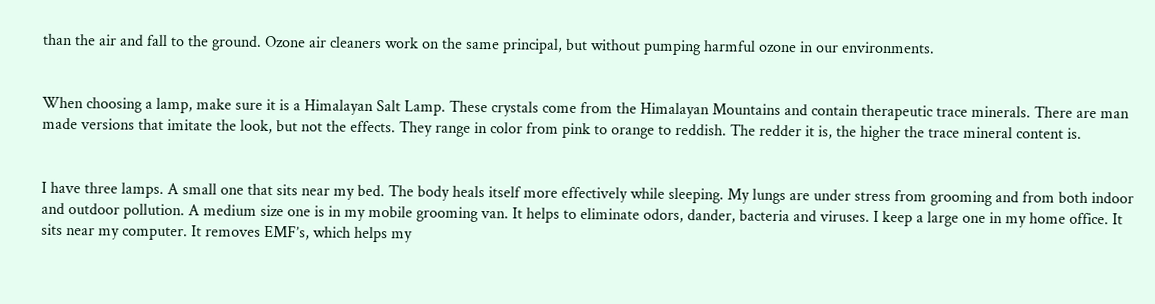than the air and fall to the ground. Ozone air cleaners work on the same principal, but without pumping harmful ozone in our environments.


When choosing a lamp, make sure it is a Himalayan Salt Lamp. These crystals come from the Himalayan Mountains and contain therapeutic trace minerals. There are man made versions that imitate the look, but not the effects. They range in color from pink to orange to reddish. The redder it is, the higher the trace mineral content is.


I have three lamps. A small one that sits near my bed. The body heals itself more effectively while sleeping. My lungs are under stress from grooming and from both indoor and outdoor pollution. A medium size one is in my mobile grooming van. It helps to eliminate odors, dander, bacteria and viruses. I keep a large one in my home office. It sits near my computer. It removes EMF’s, which helps my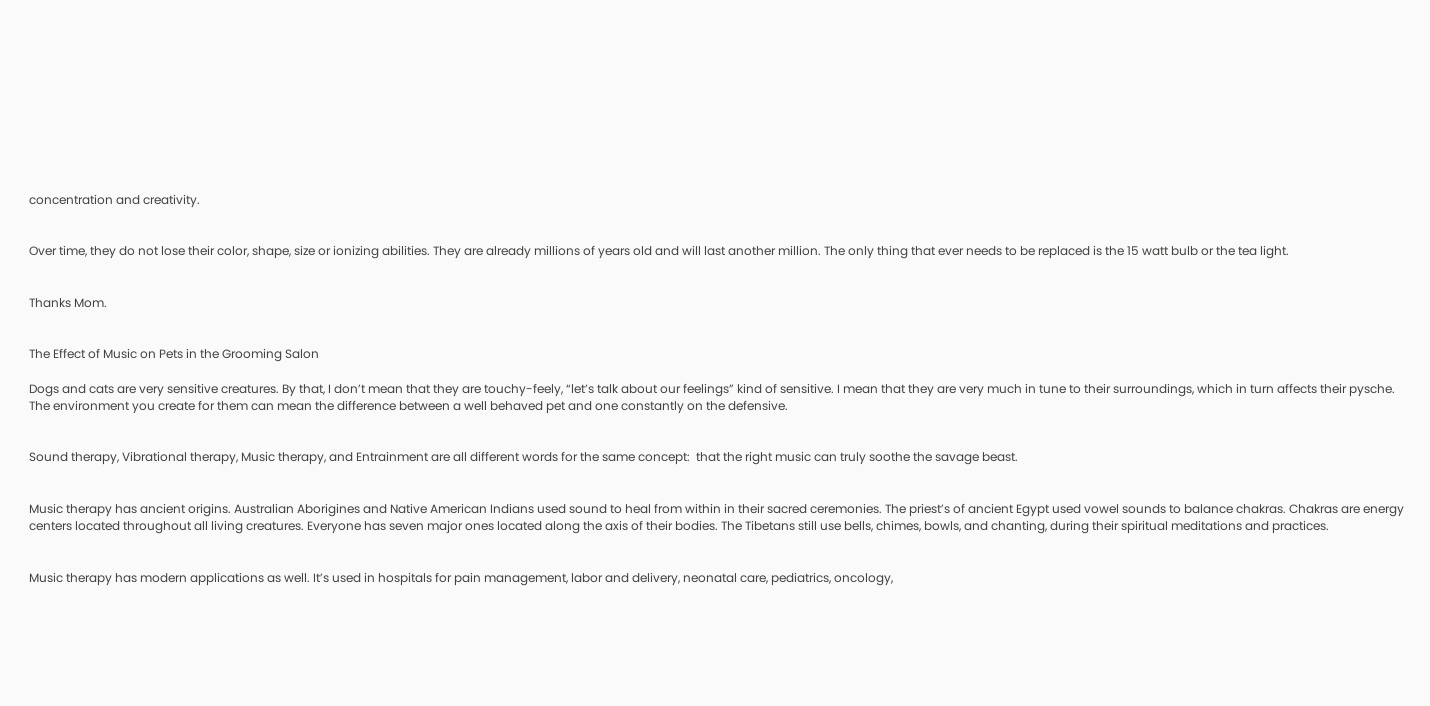concentration and creativity.


Over time, they do not lose their color, shape, size or ionizing abilities. They are already millions of years old and will last another million. The only thing that ever needs to be replaced is the 15 watt bulb or the tea light.


Thanks Mom.


The Effect of Music on Pets in the Grooming Salon

Dogs and cats are very sensitive creatures. By that, I don’t mean that they are touchy-feely, “let’s talk about our feelings” kind of sensitive. I mean that they are very much in tune to their surroundings, which in turn affects their pysche. The environment you create for them can mean the difference between a well behaved pet and one constantly on the defensive.


Sound therapy, Vibrational therapy, Music therapy, and Entrainment are all different words for the same concept:  that the right music can truly soothe the savage beast.


Music therapy has ancient origins. Australian Aborigines and Native American Indians used sound to heal from within in their sacred ceremonies. The priest’s of ancient Egypt used vowel sounds to balance chakras. Chakras are energy centers located throughout all living creatures. Everyone has seven major ones located along the axis of their bodies. The Tibetans still use bells, chimes, bowls, and chanting, during their spiritual meditations and practices.


Music therapy has modern applications as well. It’s used in hospitals for pain management, labor and delivery, neonatal care, pediatrics, oncology,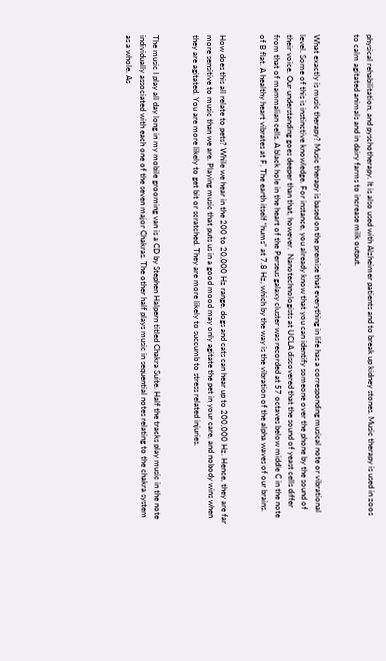physical rehabilitation, and pyschotherapy. It is also used with Alzheimer patients and to break up kidney stones. Music therapy is used in zoos to calm agitated animals and in dairy farms to increase milk output.


What exactly is music therapy? Music therapy is based on the premise that everything in life has a corresponding musical note or vibrational level. Some of this is instinctive knowledge. For instance, you already know that you can identify someone over the phone by the sound of their voice. Our understanding goes deeper than that, however.  Nanotechnologists at UCLA discovered that the sound of yeast cells differ from that of mammalian cells. A black hole in the heart of the Perseus galaxy cluster was recorded at 57 octaves below middle C in the note of B flat. A healthy heart vibrates at F. The earth itself “hums” at 7.8 Hz, which by the way is the vibration of the alpha waves of our brains.


How does this all relate to pets? While we hear in the 200 to 20,000 Hz range, dogs and cats can hear up to 200,000 Hz. Hence, they are far more sensitive to music than we are. Playing music that puts us in a good mood may only agitate the pet in your care, and nobody wins when they are agitated. You are more likely to get bit or scratched. They are more likely to succumb to stress related injuries.


The music I play all day long in my mobile grooming van is a CD by Stephen Halpern titled Chakra Suite. Half the tracks play music in the note individually associated with each one of the seven major Chakras. The other half plays music in sequential notes relating to the chakra system as a whole. As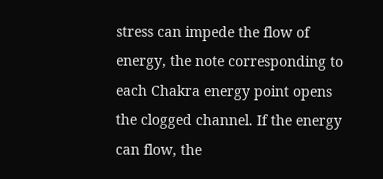stress can impede the flow of energy, the note corresponding to each Chakra energy point opens the clogged channel. If the energy can flow, the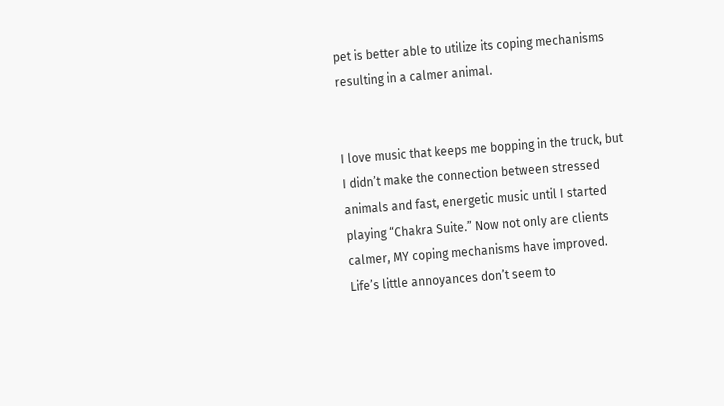pet is better able to utilize its coping mechanisms resulting in a calmer animal.


I love music that keeps me bopping in the truck, but I didn’t make the connection between stressed animals and fast, energetic music until I started playing “Chakra Suite.” Now not only are clients calmer, MY coping mechanisms have improved. Life’s little annoyances don’t seem to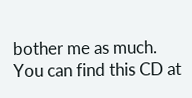bother me as much.  You can find this CD at